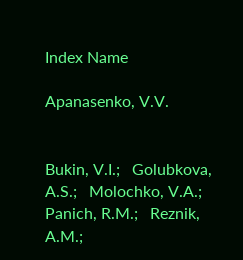Index Name

Apanasenko, V.V.


Bukin, V.I.;   Golubkova, A.S.;   Molochko, V.A.;   Panich, R.M.;   Reznik, A.M.;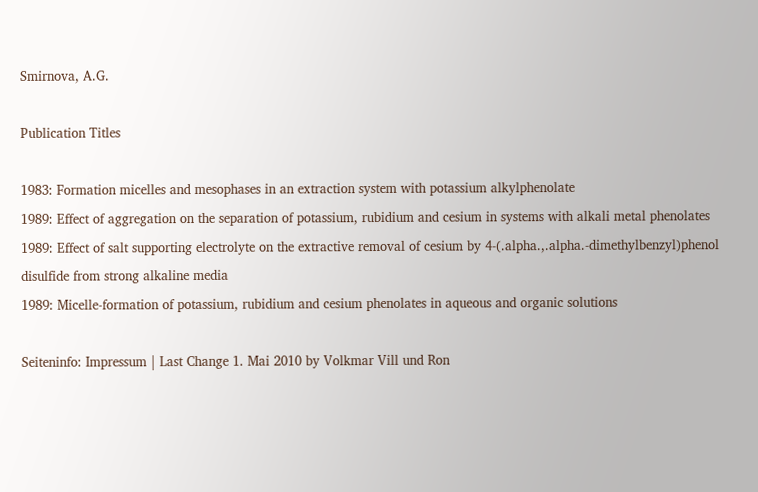Smirnova, A.G.

Publication Titles

1983: Formation micelles and mesophases in an extraction system with potassium alkylphenolate
1989: Effect of aggregation on the separation of potassium, rubidium and cesium in systems with alkali metal phenolates
1989: Effect of salt supporting electrolyte on the extractive removal of cesium by 4-(.alpha.,.alpha.-dimethylbenzyl)phenol disulfide from strong alkaline media
1989: Micelle-formation of potassium, rubidium and cesium phenolates in aqueous and organic solutions

Seiteninfo: Impressum | Last Change 1. Mai 2010 by Volkmar Vill und Ron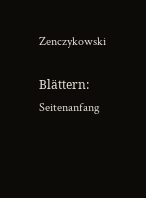Zenczykowski

Blättern: Seitenanfang